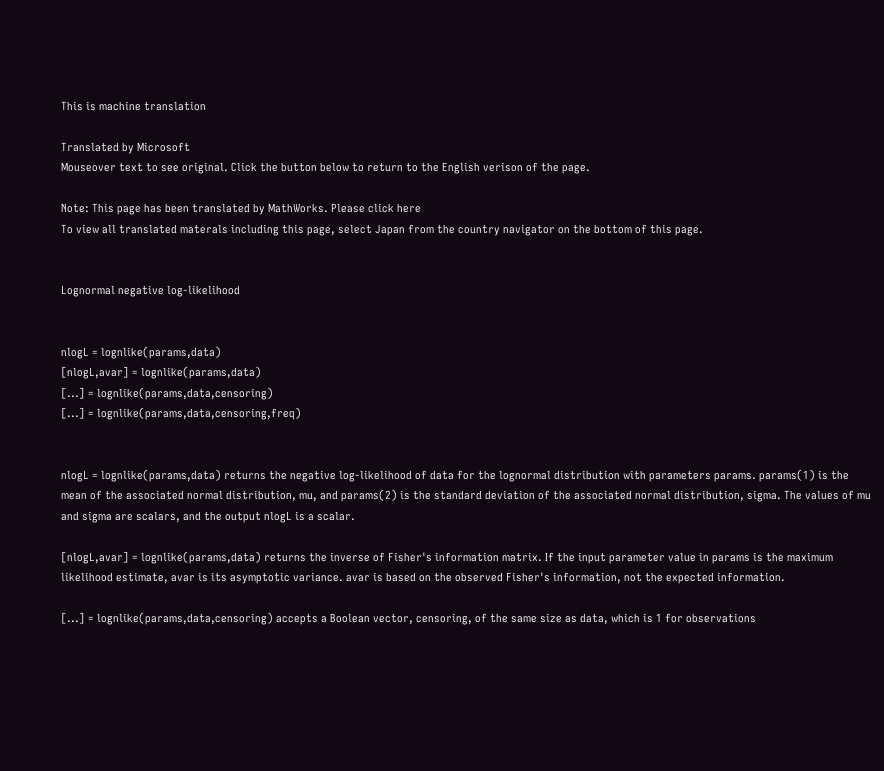This is machine translation

Translated by Microsoft
Mouseover text to see original. Click the button below to return to the English verison of the page.

Note: This page has been translated by MathWorks. Please click here
To view all translated materals including this page, select Japan from the country navigator on the bottom of this page.


Lognormal negative log-likelihood


nlogL = lognlike(params,data)
[nlogL,avar] = lognlike(params,data)
[...] = lognlike(params,data,censoring)
[...] = lognlike(params,data,censoring,freq)


nlogL = lognlike(params,data) returns the negative log-likelihood of data for the lognormal distribution with parameters params. params(1) is the mean of the associated normal distribution, mu, and params(2) is the standard deviation of the associated normal distribution, sigma. The values of mu and sigma are scalars, and the output nlogL is a scalar.

[nlogL,avar] = lognlike(params,data) returns the inverse of Fisher's information matrix. If the input parameter value in params is the maximum likelihood estimate, avar is its asymptotic variance. avar is based on the observed Fisher's information, not the expected information.

[...] = lognlike(params,data,censoring) accepts a Boolean vector, censoring, of the same size as data, which is 1 for observations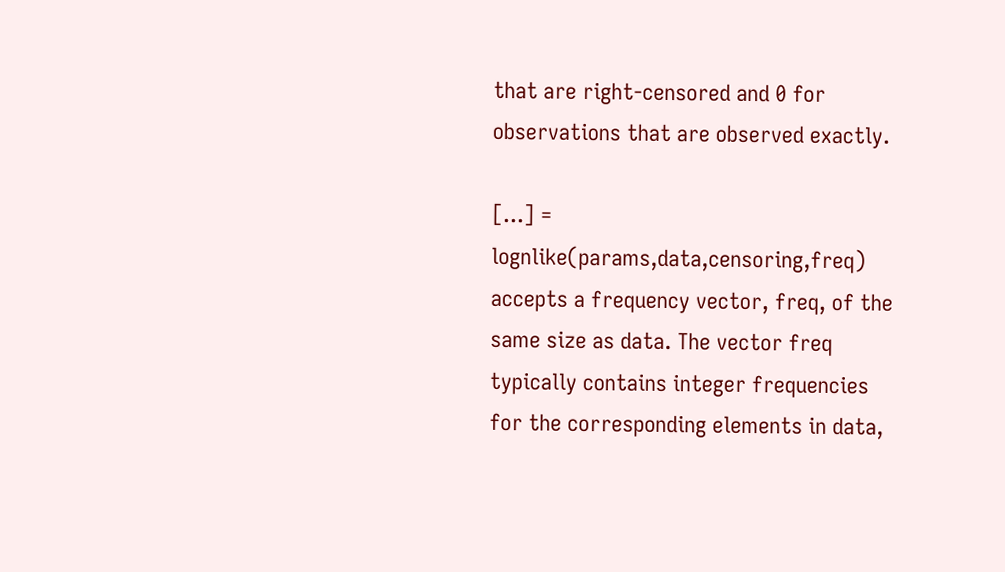that are right-censored and 0 for observations that are observed exactly.

[...] = lognlike(params,data,censoring,freq) accepts a frequency vector, freq, of the same size as data. The vector freq typically contains integer frequencies for the corresponding elements in data,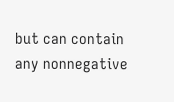but can contain any nonnegative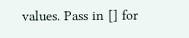values. Pass in [] for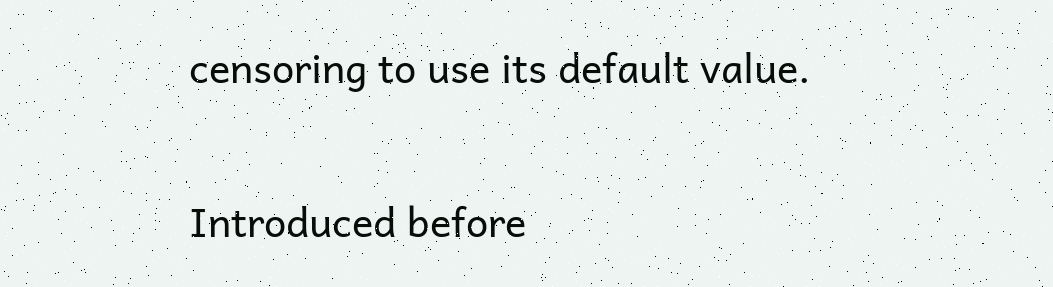censoring to use its default value.

Introduced before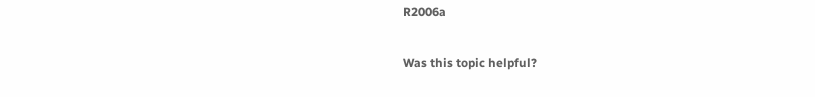R2006a

Was this topic helpful?